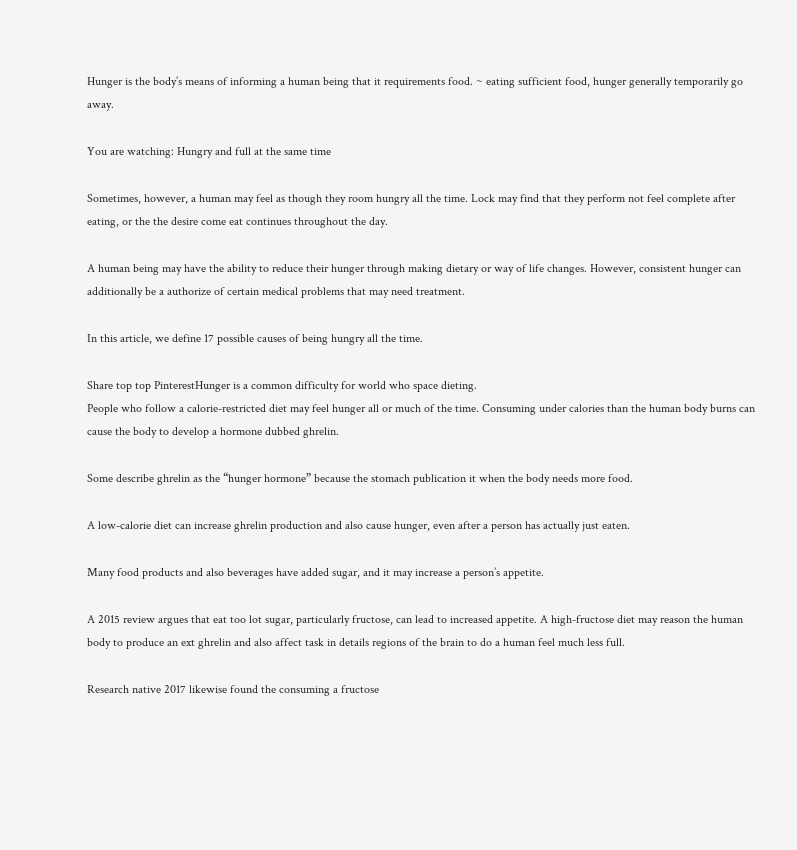Hunger is the body’s means of informing a human being that it requirements food. ~ eating sufficient food, hunger generally temporarily go away.

You are watching: Hungry and full at the same time

Sometimes, however, a human may feel as though they room hungry all the time. Lock may find that they perform not feel complete after eating, or the the desire come eat continues throughout the day.

A human being may have the ability to reduce their hunger through making dietary or way of life changes. However, consistent hunger can additionally be a authorize of certain medical problems that may need treatment.

In this article, we define 17 possible causes of being hungry all the time.

Share top top PinterestHunger is a common difficulty for world who space dieting.
People who follow a calorie-restricted diet may feel hunger all or much of the time. Consuming under calories than the human body burns can cause the body to develop a hormone dubbed ghrelin.

Some describe ghrelin as the “hunger hormone” because the stomach publication it when the body needs more food.

A low-calorie diet can increase ghrelin production and also cause hunger, even after a person has actually just eaten.

Many food products and also beverages have added sugar, and it may increase a person’s appetite.

A 2015 review argues that eat too lot sugar, particularly fructose, can lead to increased appetite. A high-fructose diet may reason the human body to produce an ext ghrelin and also affect task in details regions of the brain to do a human feel much less full.

Research native 2017 likewise found the consuming a fructose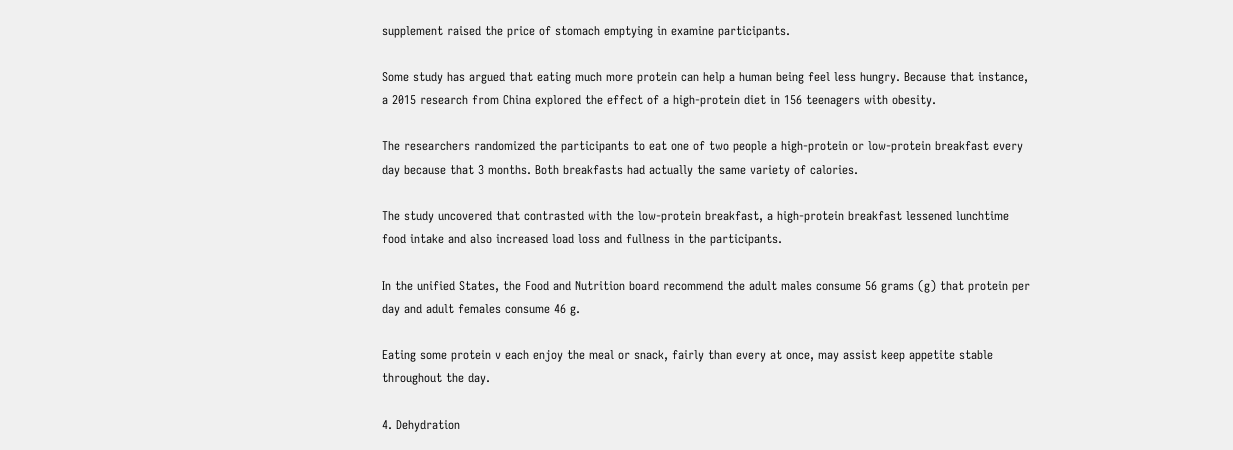supplement raised the price of stomach emptying in examine participants.

Some study has argued that eating much more protein can help a human being feel less hungry. Because that instance, a 2015 research from China explored the effect of a high-protein diet in 156 teenagers with obesity.

The researchers randomized the participants to eat one of two people a high-protein or low-protein breakfast every day because that 3 months. Both breakfasts had actually the same variety of calories.

The study uncovered that contrasted with the low-protein breakfast, a high-protein breakfast lessened lunchtime food intake and also increased load loss and fullness in the participants.

In the unified States, the Food and Nutrition board recommend the adult males consume 56 grams (g) that protein per day and adult females consume 46 g.

Eating some protein v each enjoy the meal or snack, fairly than every at once, may assist keep appetite stable throughout the day.

4. Dehydration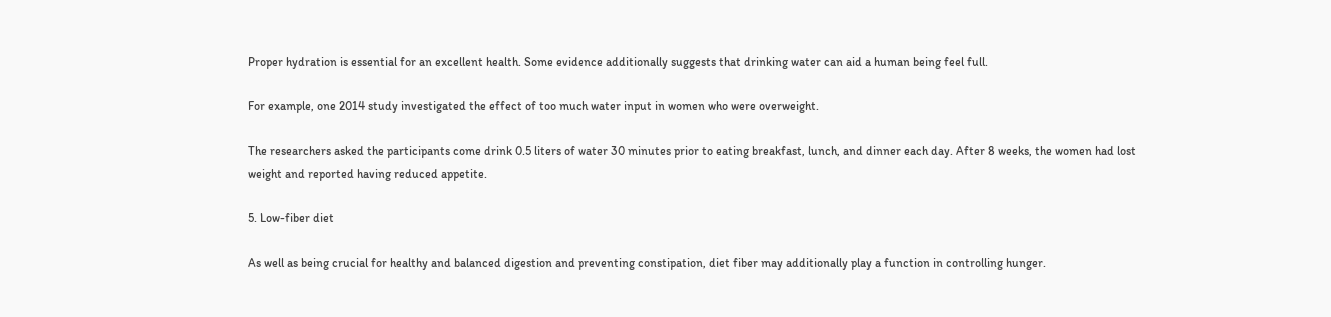Proper hydration is essential for an excellent health. Some evidence additionally suggests that drinking water can aid a human being feel full.

For example, one 2014 study investigated the effect of too much water input in women who were overweight.

The researchers asked the participants come drink 0.5 liters of water 30 minutes prior to eating breakfast, lunch, and dinner each day. After 8 weeks, the women had lost weight and reported having reduced appetite.

5. Low-fiber diet

As well as being crucial for healthy and balanced digestion and preventing constipation, diet fiber may additionally play a function in controlling hunger.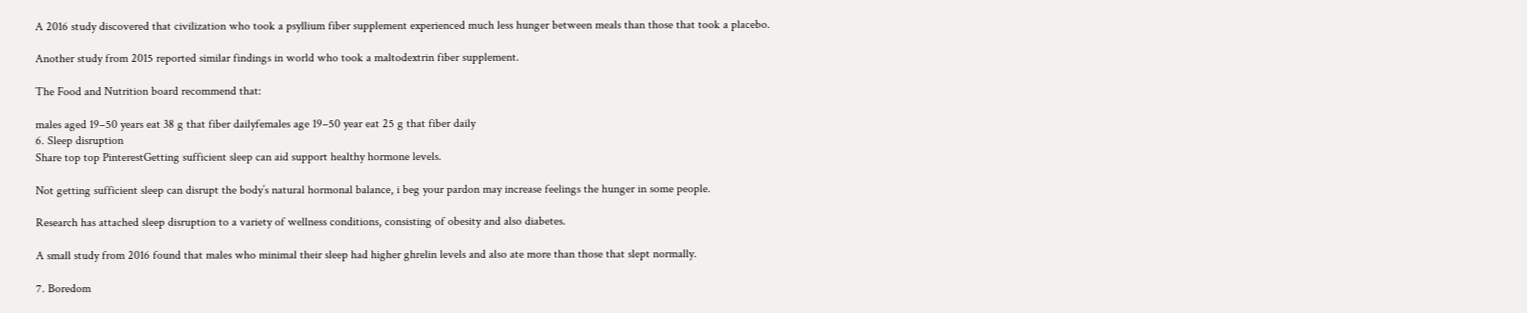A 2016 study discovered that civilization who took a psyllium fiber supplement experienced much less hunger between meals than those that took a placebo.

Another study from 2015 reported similar findings in world who took a maltodextrin fiber supplement.

The Food and Nutrition board recommend that:

males aged 19–50 years eat 38 g that fiber dailyfemales age 19–50 year eat 25 g that fiber daily
6. Sleep disruption
Share top top PinterestGetting sufficient sleep can aid support healthy hormone levels.

Not getting sufficient sleep can disrupt the body’s natural hormonal balance, i beg your pardon may increase feelings the hunger in some people.

Research has attached sleep disruption to a variety of wellness conditions, consisting of obesity and also diabetes.

A small study from 2016 found that males who minimal their sleep had higher ghrelin levels and also ate more than those that slept normally.

7. Boredom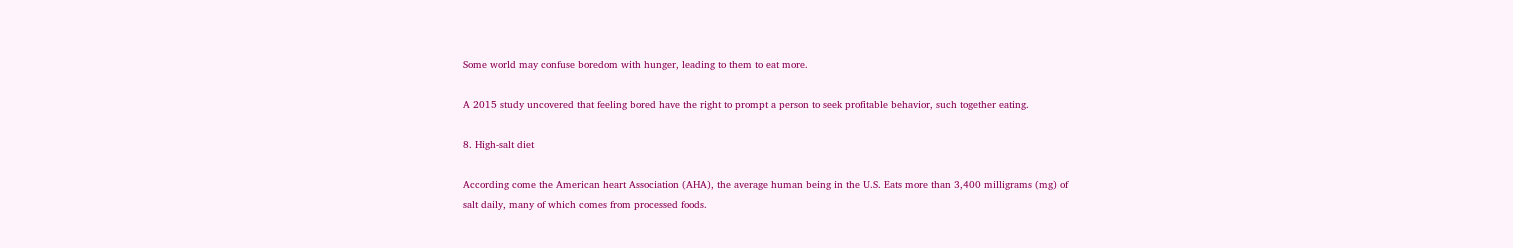Some world may confuse boredom with hunger, leading to them to eat more.

A 2015 study uncovered that feeling bored have the right to prompt a person to seek profitable behavior, such together eating.

8. High-salt diet

According come the American heart Association (AHA), the average human being in the U.S. Eats more than 3,400 milligrams (mg) of salt daily, many of which comes from processed foods.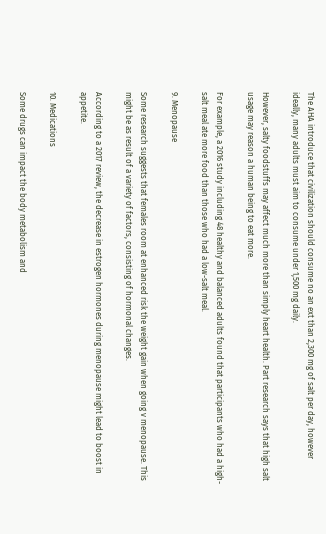The AHA introduce that civilization should consume no an ext than 2,300 mg of salt per day, however ideally, many adults must aim to consume under 1,500 mg daily.

However, salty foodstuffs may affect much more than simply heart health. Part research says that high salt usage may reason a human being to eat more.

For example, a 2016 study including 48 healthy and balanced adults found that participants who had a high-salt meal ate more food than those who had a low-salt meal.

9. Menopause

Some research suggests that females room at enhanced risk the weight gain when going v menopause. This might be as result of a variety of factors, consisting of hormonal changes.

According to a 2017 review, the decrease in estrogen hormones during menopause might lead to boost in appetite.

10. Medications

Some drugs can impact the body metabolism and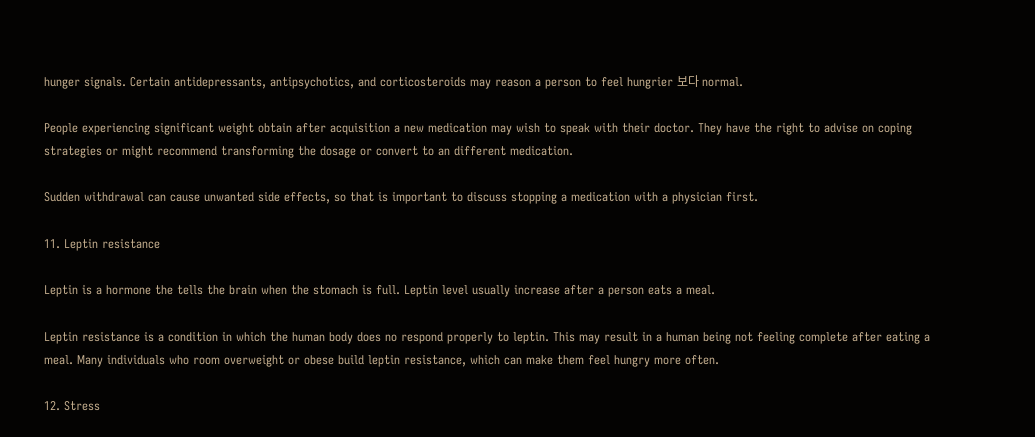hunger signals. Certain antidepressants, antipsychotics, and corticosteroids may reason a person to feel hungrier 보다 normal.

People experiencing significant weight obtain after acquisition a new medication may wish to speak with their doctor. They have the right to advise on coping strategies or might recommend transforming the dosage or convert to an different medication.

Sudden withdrawal can cause unwanted side effects, so that is important to discuss stopping a medication with a physician first.

11. Leptin resistance

Leptin is a hormone the tells the brain when the stomach is full. Leptin level usually increase after a person eats a meal.

Leptin resistance is a condition in which the human body does no respond properly to leptin. This may result in a human being not feeling complete after eating a meal. Many individuals who room overweight or obese build leptin resistance, which can make them feel hungry more often.

12. Stress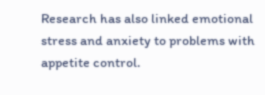Research has also linked emotional stress and anxiety to problems with appetite control.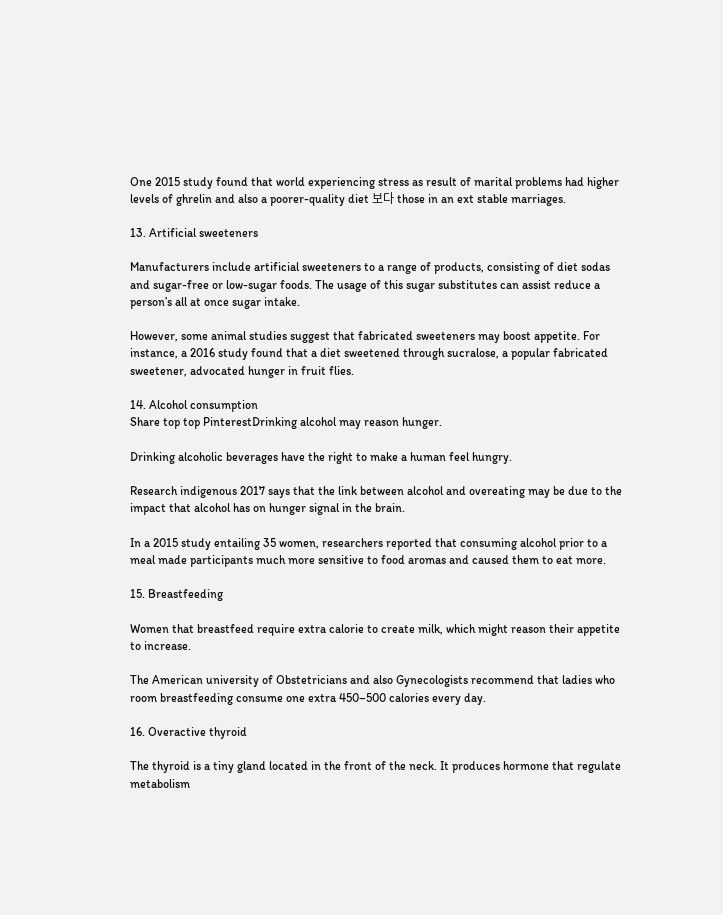One 2015 study found that world experiencing stress as result of marital problems had higher levels of ghrelin and also a poorer-quality diet 보다 those in an ext stable marriages.

13. Artificial sweeteners

Manufacturers include artificial sweeteners to a range of products, consisting of diet sodas and sugar-free or low-sugar foods. The usage of this sugar substitutes can assist reduce a person’s all at once sugar intake.

However, some animal studies suggest that fabricated sweeteners may boost appetite. For instance, a 2016 study found that a diet sweetened through sucralose, a popular fabricated sweetener, advocated hunger in fruit flies.

14. Alcohol consumption
Share top top PinterestDrinking alcohol may reason hunger.

Drinking alcoholic beverages have the right to make a human feel hungry.

Research indigenous 2017 says that the link between alcohol and overeating may be due to the impact that alcohol has on hunger signal in the brain.

In a 2015 study entailing 35 women, researchers reported that consuming alcohol prior to a meal made participants much more sensitive to food aromas and caused them to eat more.

15. Breastfeeding

Women that breastfeed require extra calorie to create milk, which might reason their appetite to increase.

The American university of Obstetricians and also Gynecologists recommend that ladies who room breastfeeding consume one extra 450–500 calories every day.

16. Overactive thyroid

The thyroid is a tiny gland located in the front of the neck. It produces hormone that regulate metabolism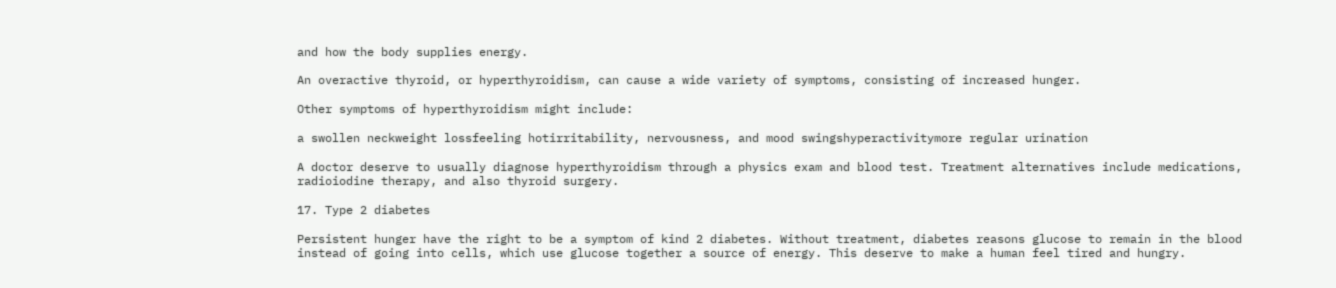and how the body supplies energy.

An overactive thyroid, or hyperthyroidism, can cause a wide variety of symptoms, consisting of increased hunger.

Other symptoms of hyperthyroidism might include:

a swollen neckweight lossfeeling hotirritability, nervousness, and mood swingshyperactivitymore regular urination

A doctor deserve to usually diagnose hyperthyroidism through a physics exam and blood test. Treatment alternatives include medications, radioiodine therapy, and also thyroid surgery.

17. Type 2 diabetes

Persistent hunger have the right to be a symptom of kind 2 diabetes. Without treatment, diabetes reasons glucose to remain in the blood instead of going into cells, which use glucose together a source of energy. This deserve to make a human feel tired and hungry.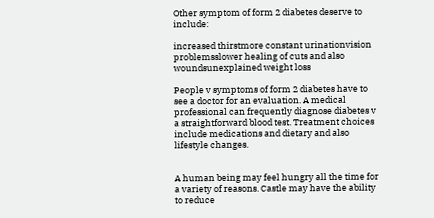Other symptom of form 2 diabetes deserve to include:

increased thirstmore constant urinationvision problemsslower healing of cuts and also woundsunexplained weight loss

People v symptoms of form 2 diabetes have to see a doctor for an evaluation. A medical professional can frequently diagnose diabetes v a straightforward blood test. Treatment choices include medications and dietary and also lifestyle changes.


A human being may feel hungry all the time for a variety of reasons. Castle may have the ability to reduce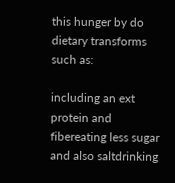this hunger by do dietary transforms such as:

including an ext protein and fibereating less sugar and also saltdrinking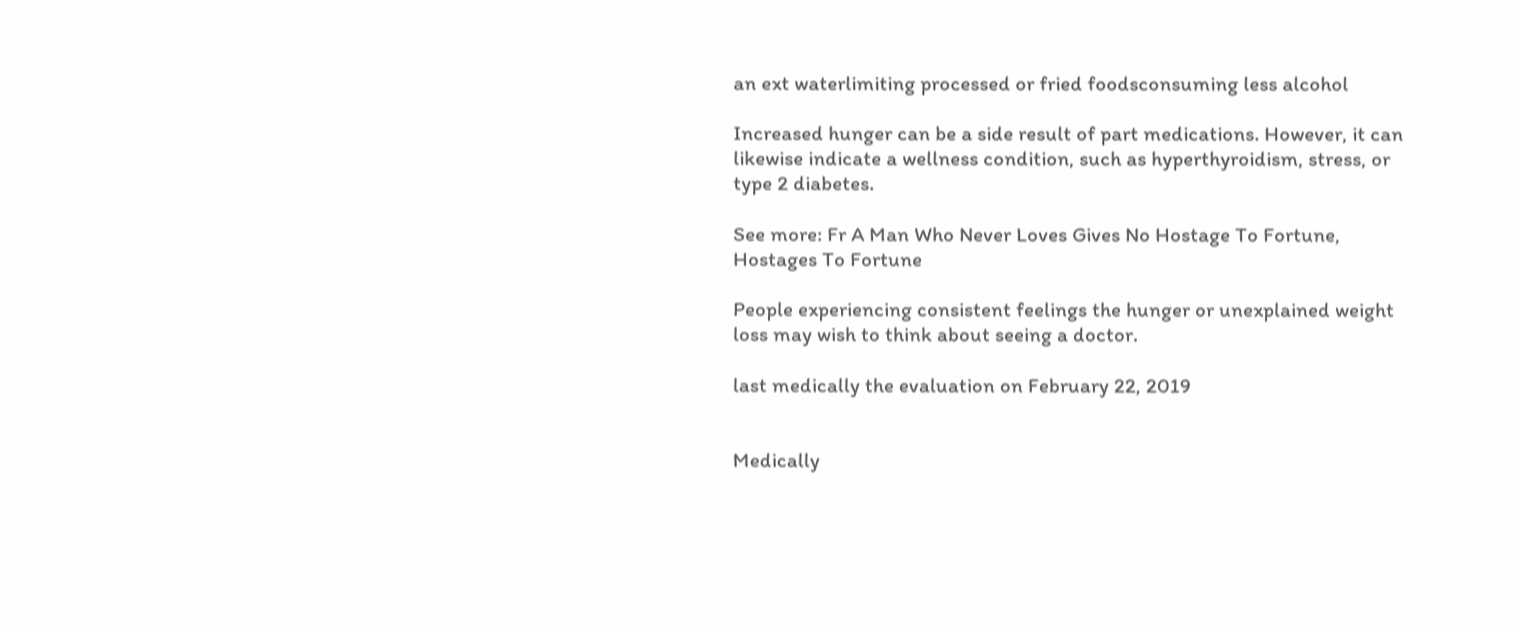an ext waterlimiting processed or fried foodsconsuming less alcohol

Increased hunger can be a side result of part medications. However, it can likewise indicate a wellness condition, such as hyperthyroidism, stress, or type 2 diabetes.

See more: Fr A Man Who Never Loves Gives No Hostage To Fortune, Hostages To Fortune

People experiencing consistent feelings the hunger or unexplained weight loss may wish to think about seeing a doctor.

last medically the evaluation on February 22, 2019


Medically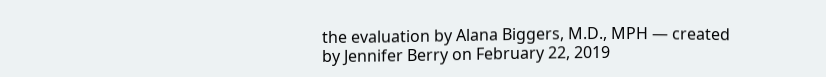the evaluation by Alana Biggers, M.D., MPH — created by Jennifer Berry on February 22, 2019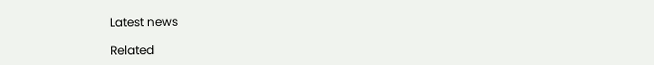Latest news

Related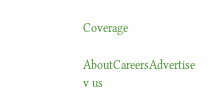Coverage

AboutCareersAdvertise v us